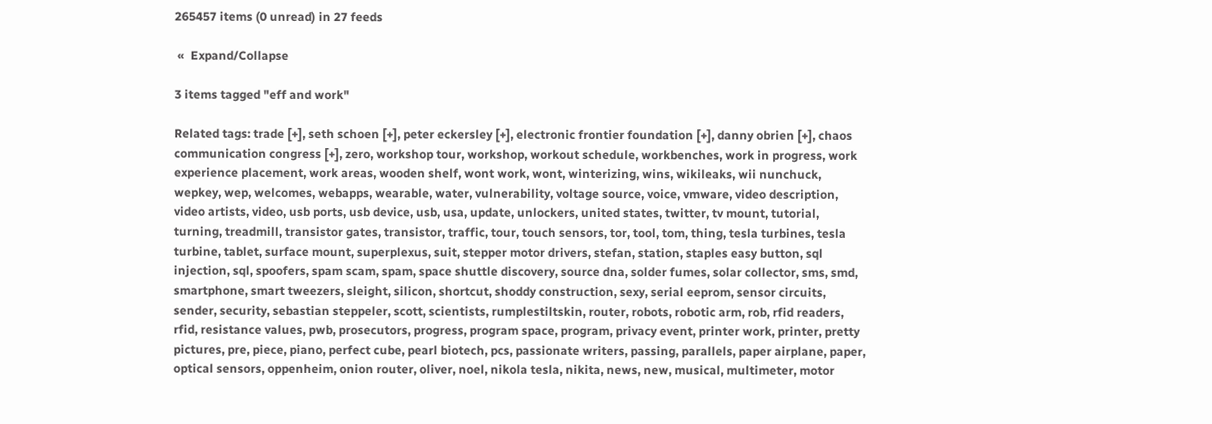265457 items (0 unread) in 27 feeds

 «  Expand/Collapse

3 items tagged "eff and work"

Related tags: trade [+], seth schoen [+], peter eckersley [+], electronic frontier foundation [+], danny obrien [+], chaos communication congress [+], zero, workshop tour, workshop, workout schedule, workbenches, work in progress, work experience placement, work areas, wooden shelf, wont work, wont, winterizing, wins, wikileaks, wii nunchuck, wepkey, wep, welcomes, webapps, wearable, water, vulnerability, voltage source, voice, vmware, video description, video artists, video, usb ports, usb device, usb, usa, update, unlockers, united states, twitter, tv mount, tutorial, turning, treadmill, transistor gates, transistor, traffic, tour, touch sensors, tor, tool, tom, thing, tesla turbines, tesla turbine, tablet, surface mount, superplexus, suit, stepper motor drivers, stefan, station, staples easy button, sql injection, sql, spoofers, spam scam, spam, space shuttle discovery, source dna, solder fumes, solar collector, sms, smd, smartphone, smart tweezers, sleight, silicon, shortcut, shoddy construction, sexy, serial eeprom, sensor circuits, sender, security, sebastian steppeler, scott, scientists, rumplestiltskin, router, robots, robotic arm, rob, rfid readers, rfid, resistance values, pwb, prosecutors, progress, program space, program, privacy event, printer work, printer, pretty pictures, pre, piece, piano, perfect cube, pearl biotech, pcs, passionate writers, passing, parallels, paper airplane, paper, optical sensors, oppenheim, onion router, oliver, noel, nikola tesla, nikita, news, new, musical, multimeter, motor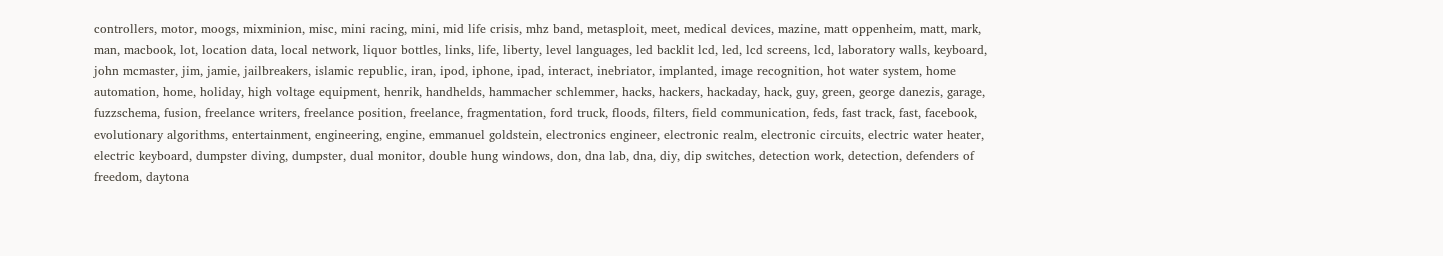controllers, motor, moogs, mixminion, misc, mini racing, mini, mid life crisis, mhz band, metasploit, meet, medical devices, mazine, matt oppenheim, matt, mark, man, macbook, lot, location data, local network, liquor bottles, links, life, liberty, level languages, led backlit lcd, led, lcd screens, lcd, laboratory walls, keyboard, john mcmaster, jim, jamie, jailbreakers, islamic republic, iran, ipod, iphone, ipad, interact, inebriator, implanted, image recognition, hot water system, home automation, home, holiday, high voltage equipment, henrik, handhelds, hammacher schlemmer, hacks, hackers, hackaday, hack, guy, green, george danezis, garage, fuzzschema, fusion, freelance writers, freelance position, freelance, fragmentation, ford truck, floods, filters, field communication, feds, fast track, fast, facebook, evolutionary algorithms, entertainment, engineering, engine, emmanuel goldstein, electronics engineer, electronic realm, electronic circuits, electric water heater, electric keyboard, dumpster diving, dumpster, dual monitor, double hung windows, don, dna lab, dna, diy, dip switches, detection work, detection, defenders of freedom, daytona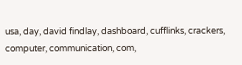usa, day, david findlay, dashboard, cufflinks, crackers, computer, communication, com,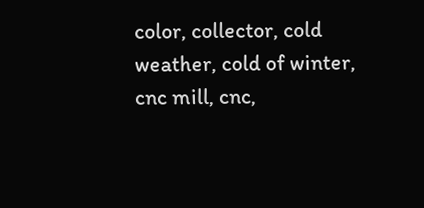color, collector, cold weather, cold of winter, cnc mill, cnc,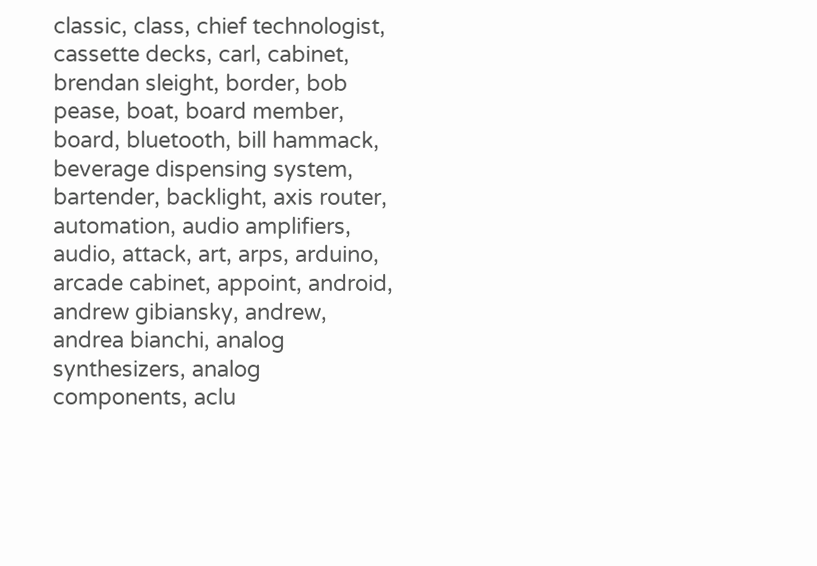classic, class, chief technologist, cassette decks, carl, cabinet, brendan sleight, border, bob pease, boat, board member, board, bluetooth, bill hammack, beverage dispensing system, bartender, backlight, axis router, automation, audio amplifiers, audio, attack, art, arps, arduino, arcade cabinet, appoint, android, andrew gibiansky, andrew, andrea bianchi, analog synthesizers, analog components, aclu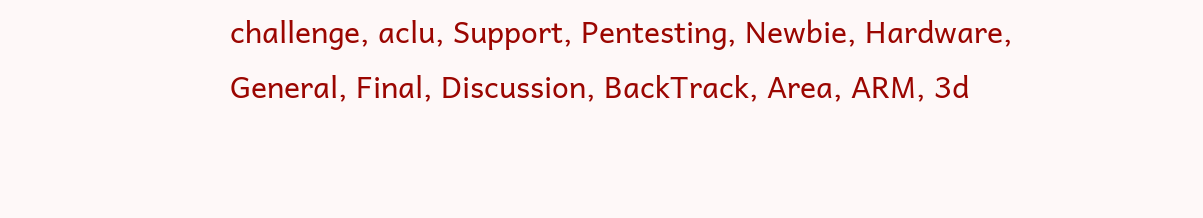challenge, aclu, Support, Pentesting, Newbie, Hardware, General, Final, Discussion, BackTrack, Area, ARM, 3d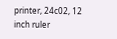printer, 24c02, 12 inch ruler